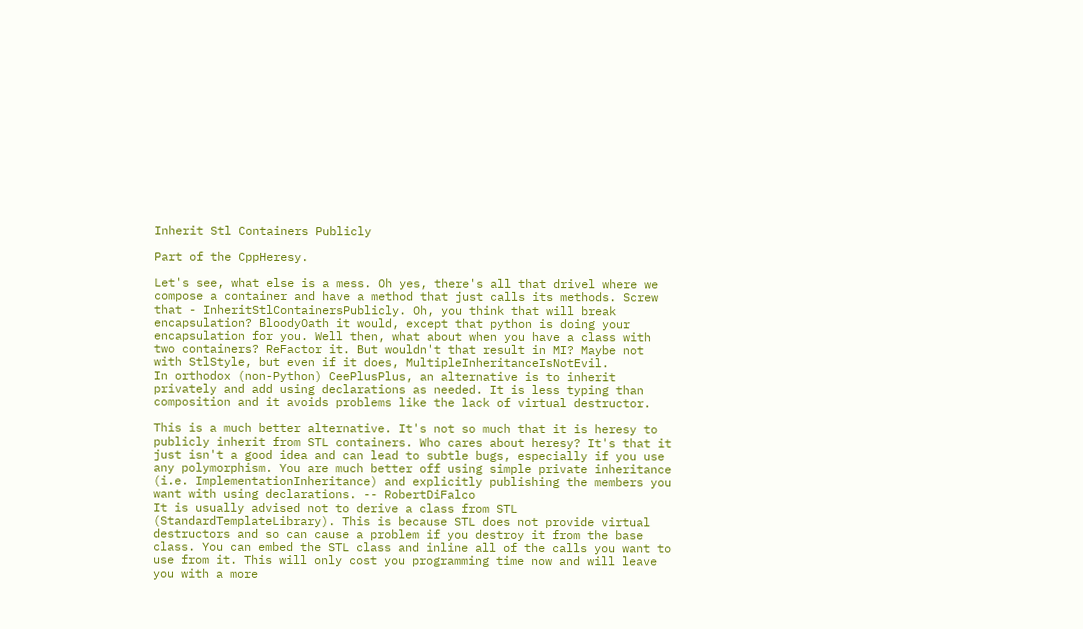Inherit Stl Containers Publicly

Part of the CppHeresy.

Let's see, what else is a mess. Oh yes, there's all that drivel where we compose a container and have a method that just calls its methods. Screw that - InheritStlContainersPublicly. Oh, you think that will break encapsulation? BloodyOath it would, except that python is doing your encapsulation for you. Well then, what about when you have a class with two containers? ReFactor it. But wouldn't that result in MI? Maybe not with StlStyle, but even if it does, MultipleInheritanceIsNotEvil.
In orthodox (non-Python) CeePlusPlus, an alternative is to inherit privately and add using declarations as needed. It is less typing than composition and it avoids problems like the lack of virtual destructor.

This is a much better alternative. It's not so much that it is heresy to publicly inherit from STL containers. Who cares about heresy? It's that it just isn't a good idea and can lead to subtle bugs, especially if you use any polymorphism. You are much better off using simple private inheritance (i.e. ImplementationInheritance) and explicitly publishing the members you want with using declarations. -- RobertDiFalco
It is usually advised not to derive a class from STL (StandardTemplateLibrary). This is because STL does not provide virtual destructors and so can cause a problem if you destroy it from the base class. You can embed the STL class and inline all of the calls you want to use from it. This will only cost you programming time now and will leave you with a more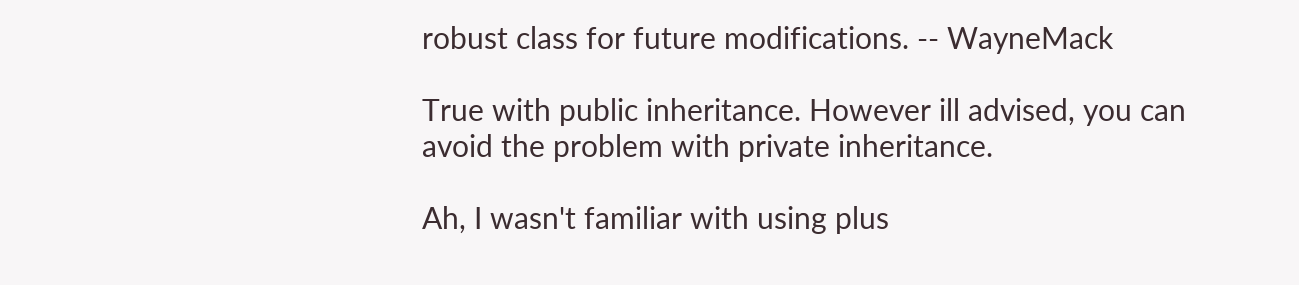robust class for future modifications. -- WayneMack

True with public inheritance. However ill advised, you can avoid the problem with private inheritance.

Ah, I wasn't familiar with using plus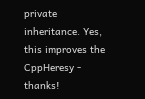private inheritance. Yes, this improves the CppHeresy - thanks!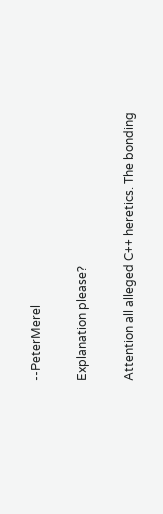--PeterMerel

Explanation please?

Attention all alleged C++ heretics. The bonding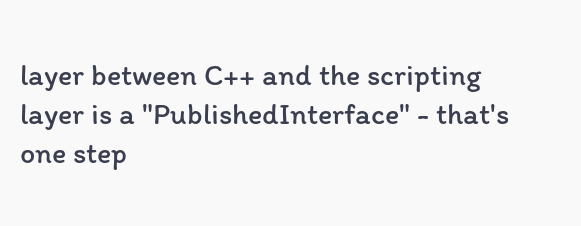layer between C++ and the scripting layer is a "PublishedInterface" - that's one step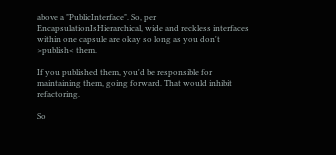above a "PublicInterface". So, per EncapsulationIsHierarchical, wide and reckless interfaces within one capsule are okay so long as you don't >publish< them.

If you published them, you'd be responsible for maintaining them, going forward. That would inhibit refactoring.

So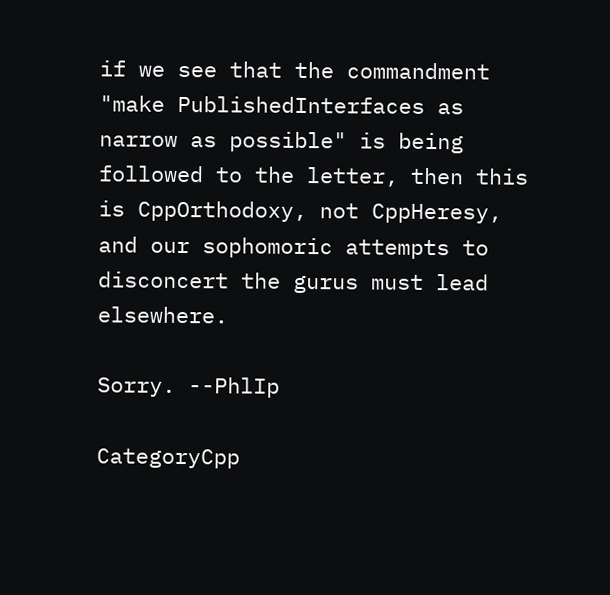if we see that the commandment "make PublishedInterfaces as narrow as possible" is being followed to the letter, then this is CppOrthodoxy, not CppHeresy, and our sophomoric attempts to disconcert the gurus must lead elsewhere.

Sorry. --PhlIp

CategoryCpp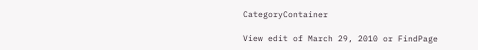CategoryContainer

View edit of March 29, 2010 or FindPage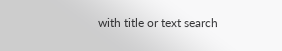with title or text search